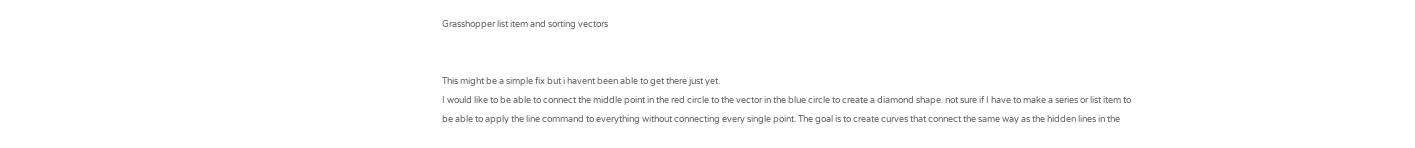Grasshopper list item and sorting vectors


This might be a simple fix but i havent been able to get there just yet.
I would like to be able to connect the middle point in the red circle to the vector in the blue circle to create a diamond shape. not sure if I have to make a series or list item to be able to apply the line command to everything without connecting every single point. The goal is to create curves that connect the same way as the hidden lines in the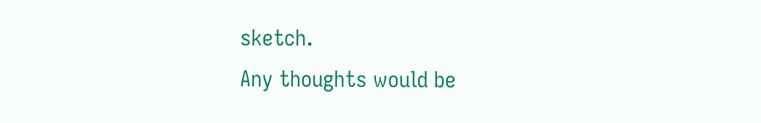sketch.
Any thoughts would be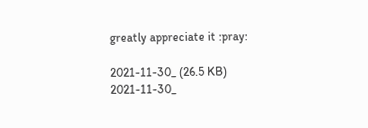greatly appreciate it :pray:

2021-11-30_ (26.5 KB)
2021-11-30_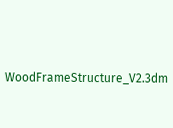WoodFrameStructure_V2.3dm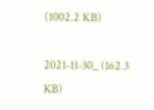(1002.2 KB)

2021-11-30_ (162.3 KB)